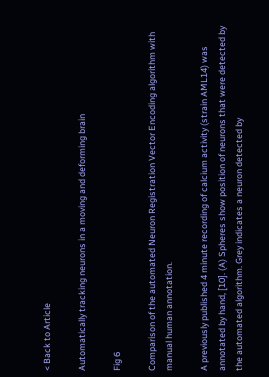< Back to Article

Automatically tracking neurons in a moving and deforming brain

Fig 6

Comparison of the automated Neuron Registration Vector Encoding algorithm with manual human annotation.

A previously published 4 minute recording of calcium activity (strain AML14) was annotated by hand, [10]. (A) Spheres show position of neurons that were detected by the automated algorithm. Grey indicates a neuron detected by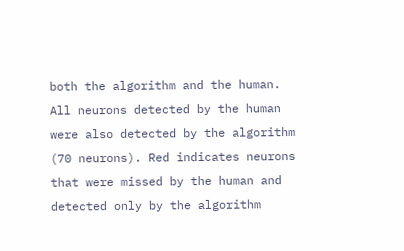both the algorithm and the human. All neurons detected by the human were also detected by the algorithm (70 neurons). Red indicates neurons that were missed by the human and detected only by the algorithm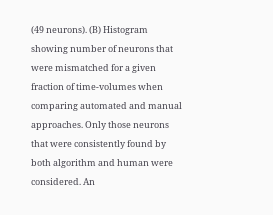(49 neurons). (B) Histogram showing number of neurons that were mismatched for a given fraction of time-volumes when comparing automated and manual approaches. Only those neurons that were consistently found by both algorithm and human were considered. An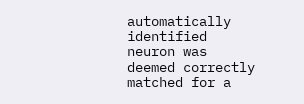automatically identified neuron was deemed correctly matched for a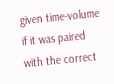given time-volume if it was paired with the correct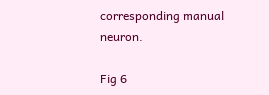corresponding manual neuron.

Fig 6